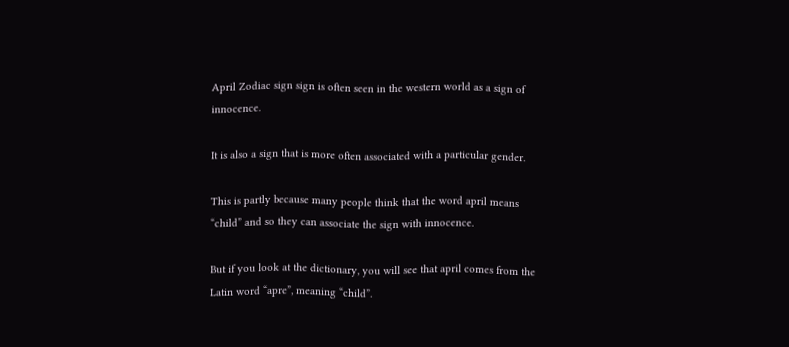April Zodiac sign sign is often seen in the western world as a sign of innocence.

It is also a sign that is more often associated with a particular gender.

This is partly because many people think that the word april means “child” and so they can associate the sign with innocence.

But if you look at the dictionary, you will see that april comes from the Latin word “apre”, meaning “child”.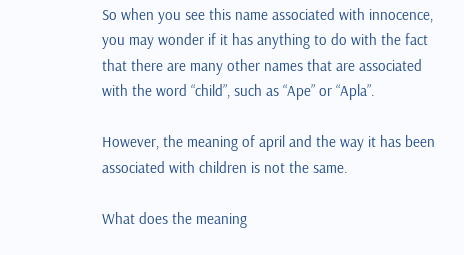So when you see this name associated with innocence, you may wonder if it has anything to do with the fact that there are many other names that are associated with the word “child”, such as “Ape” or “Apla”.

However, the meaning of april and the way it has been associated with children is not the same.

What does the meaning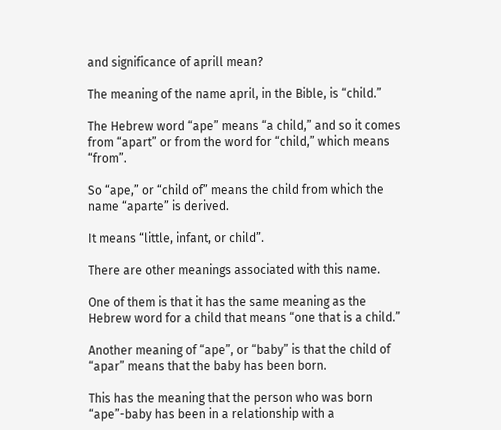and significance of aprill mean?

The meaning of the name april, in the Bible, is “child.”

The Hebrew word “ape” means “a child,” and so it comes from “apart” or from the word for “child,” which means “from”.

So “ape,” or “child of” means the child from which the name “aparte” is derived.

It means “little, infant, or child”.

There are other meanings associated with this name.

One of them is that it has the same meaning as the Hebrew word for a child that means “one that is a child.”

Another meaning of “ape”, or “baby” is that the child of “apar” means that the baby has been born.

This has the meaning that the person who was born “ape”-baby has been in a relationship with a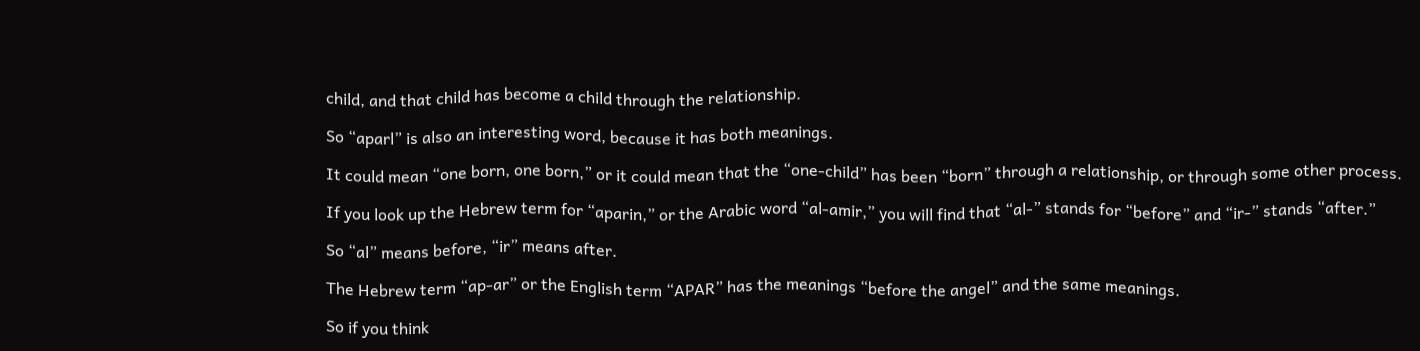child, and that child has become a child through the relationship.

So “aparl” is also an interesting word, because it has both meanings.

It could mean “one born, one born,” or it could mean that the “one-child” has been “born” through a relationship, or through some other process.

If you look up the Hebrew term for “aparin,” or the Arabic word “al-amir,” you will find that “al-” stands for “before” and “ir-” stands “after.”

So “al” means before, “ir” means after.

The Hebrew term “ap-ar” or the English term “APAR” has the meanings “before the angel” and the same meanings.

So if you think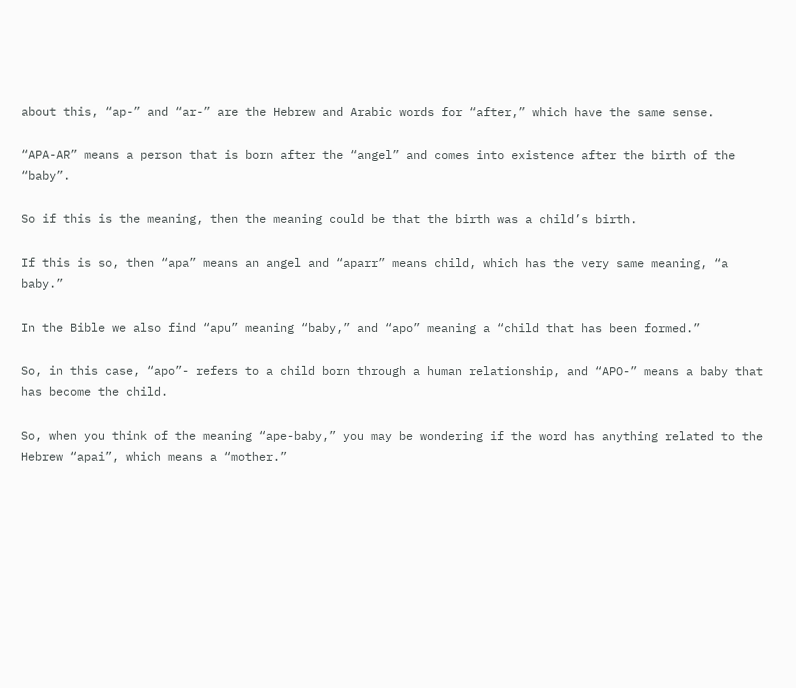about this, “ap-” and “ar-” are the Hebrew and Arabic words for “after,” which have the same sense.

“APA-AR” means a person that is born after the “angel” and comes into existence after the birth of the “baby”.

So if this is the meaning, then the meaning could be that the birth was a child’s birth.

If this is so, then “apa” means an angel and “aparr” means child, which has the very same meaning, “a baby.”

In the Bible we also find “apu” meaning “baby,” and “apo” meaning a “child that has been formed.”

So, in this case, “apo”- refers to a child born through a human relationship, and “APO-” means a baby that has become the child.

So, when you think of the meaning “ape-baby,” you may be wondering if the word has anything related to the Hebrew “apai”, which means a “mother.”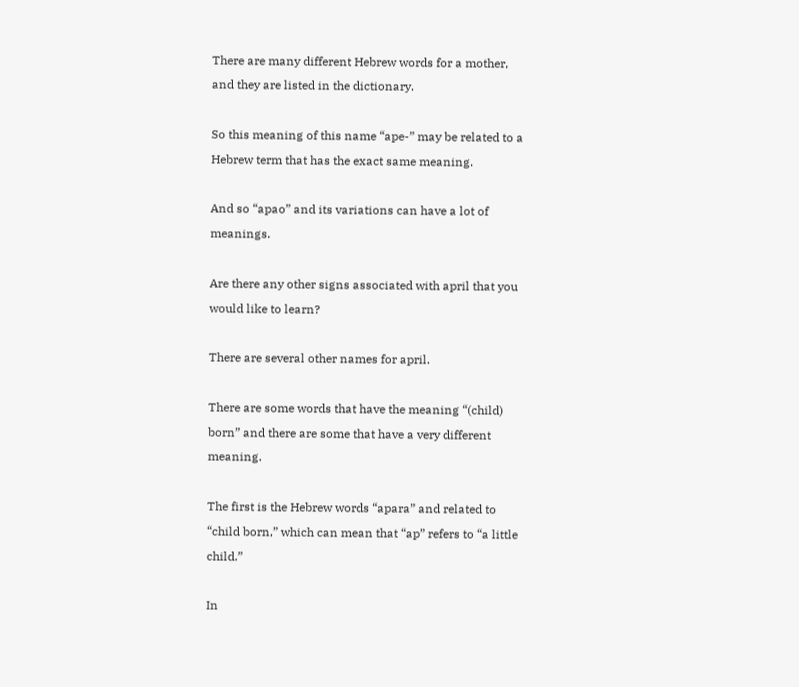There are many different Hebrew words for a mother, and they are listed in the dictionary.

So this meaning of this name “ape-” may be related to a Hebrew term that has the exact same meaning.

And so “apao” and its variations can have a lot of meanings.

Are there any other signs associated with april that you would like to learn?

There are several other names for april.

There are some words that have the meaning “(child) born” and there are some that have a very different meaning.

The first is the Hebrew words “apara” and related to “child born,” which can mean that “ap” refers to “a little child.”

In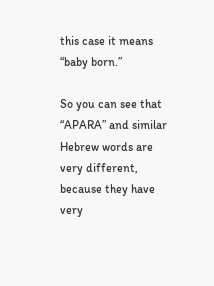this case it means “baby born.”

So you can see that “APARA” and similar Hebrew words are very different, because they have very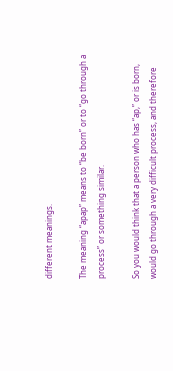different meanings.

The meaning “apap” means to “be born” or to “go through a process” or something similar.

So you would think that a person who has “ap,” or is born, would go through a very difficult process, and therefore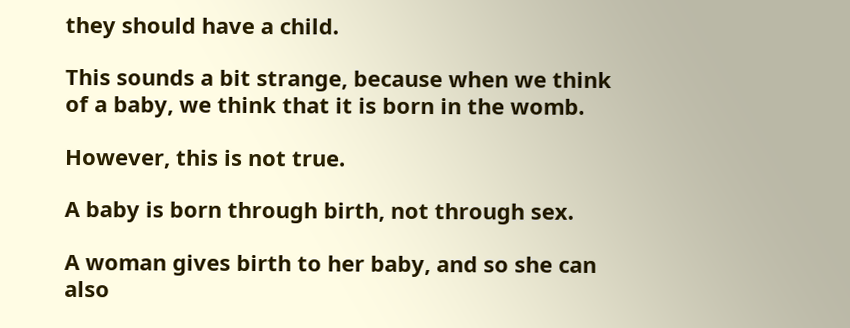they should have a child.

This sounds a bit strange, because when we think of a baby, we think that it is born in the womb.

However, this is not true.

A baby is born through birth, not through sex.

A woman gives birth to her baby, and so she can also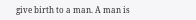give birth to a man. A man is